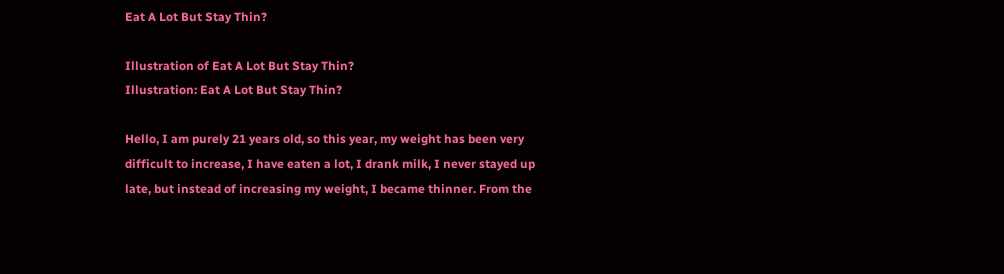Eat A Lot But Stay Thin?

Illustration of Eat A Lot But Stay Thin?
Illustration: Eat A Lot But Stay Thin?

Hello, I am purely 21 years old, so this year, my weight has been very difficult to increase, I have eaten a lot, I drank milk, I never stayed up late, but instead of increasing my weight, I became thinner. From the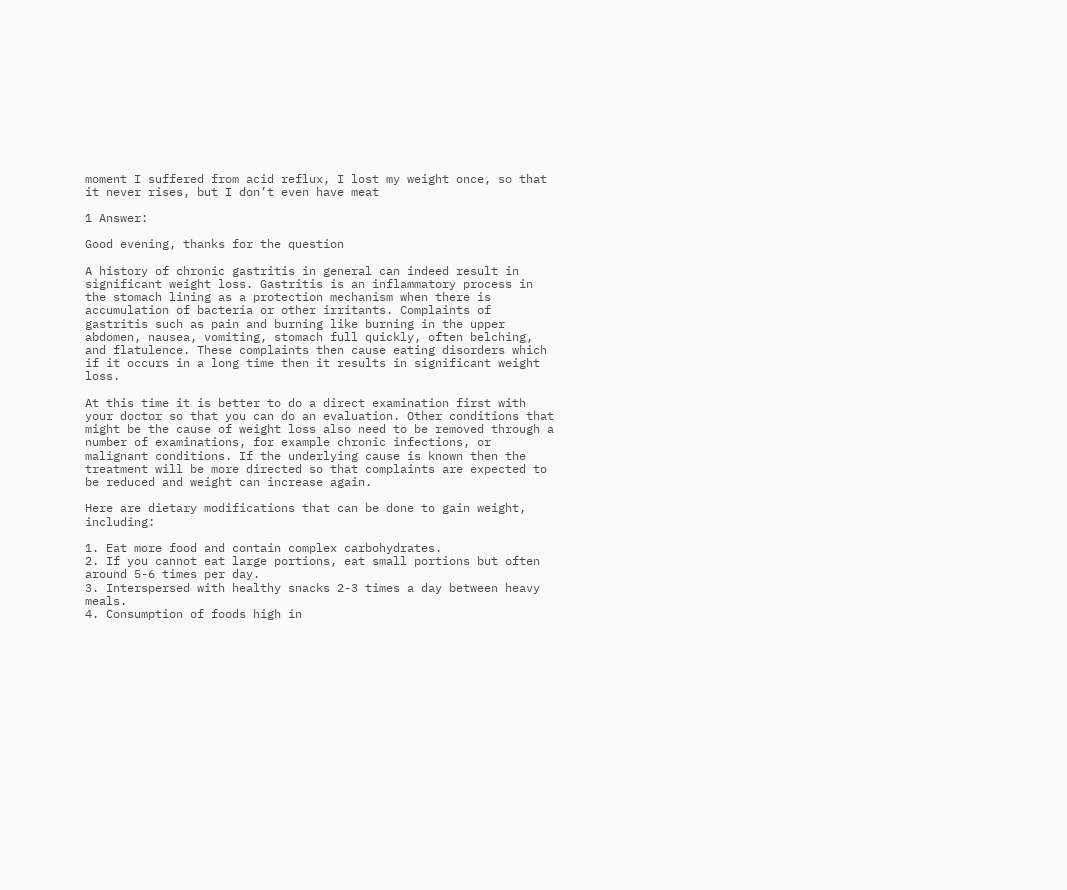moment I suffered from acid reflux, I lost my weight once, so that it never rises, but I don’t even have meat

1 Answer:

Good evening, thanks for the question

A history of chronic gastritis in general can indeed result in significant weight loss. Gastritis is an inflammatory process in the stomach lining as a protection mechanism when there is accumulation of bacteria or other irritants. Complaints of gastritis such as pain and burning like burning in the upper abdomen, nausea, vomiting, stomach full quickly, often belching, and flatulence. These complaints then cause eating disorders which if it occurs in a long time then it results in significant weight loss.

At this time it is better to do a direct examination first with your doctor so that you can do an evaluation. Other conditions that might be the cause of weight loss also need to be removed through a number of examinations, for example chronic infections, or malignant conditions. If the underlying cause is known then the treatment will be more directed so that complaints are expected to be reduced and weight can increase again.

Here are dietary modifications that can be done to gain weight, including:

1. Eat more food and contain complex carbohydrates.
2. If you cannot eat large portions, eat small portions but often around 5-6 times per day.
3. Interspersed with healthy snacks 2-3 times a day between heavy meals.
4. Consumption of foods high in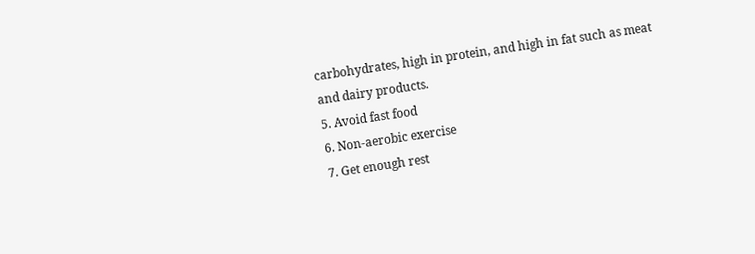carbohydrates, high in protein, and high in fat such as meat and dairy products.
5. Avoid fast food
6. Non-aerobic exercise
7. Get enough rest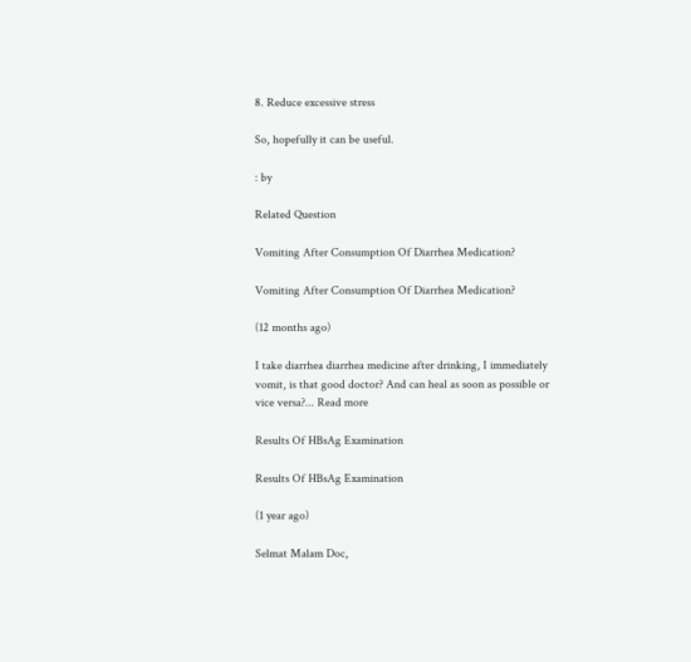8. Reduce excessive stress

So, hopefully it can be useful.

: by

Related Question

Vomiting After Consumption Of Diarrhea Medication?

Vomiting After Consumption Of Diarrhea Medication?

(12 months ago)

I take diarrhea diarrhea medicine after drinking, I immediately vomit, is that good doctor? And can heal as soon as possible or vice versa?... Read more

Results Of HBsAg Examination

Results Of HBsAg Examination

(1 year ago)

Selmat Malam Doc,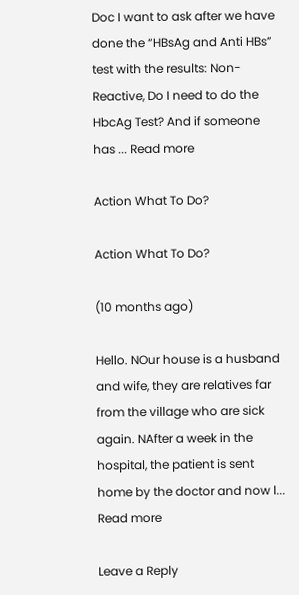Doc I want to ask after we have done the “HBsAg and Anti HBs” test with the results: Non-Reactive, Do I need to do the HbcAg Test? And if someone has ... Read more

Action What To Do?

Action What To Do?

(10 months ago)

Hello. NOur house is a husband and wife, they are relatives far from the village who are sick again. NAfter a week in the hospital, the patient is sent home by the doctor and now l... Read more

Leave a Reply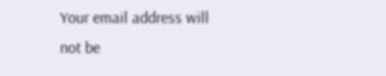Your email address will not be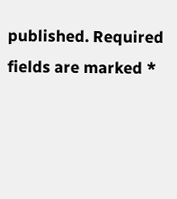published. Required fields are marked *